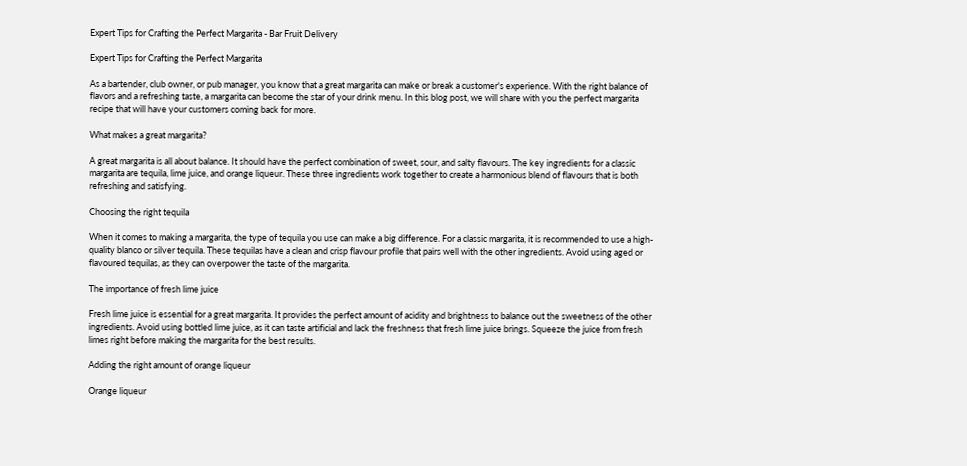Expert Tips for Crafting the Perfect Margarita - Bar Fruit Delivery

Expert Tips for Crafting the Perfect Margarita

As a bartender, club owner, or pub manager, you know that a great margarita can make or break a customer's experience. With the right balance of flavors and a refreshing taste, a margarita can become the star of your drink menu. In this blog post, we will share with you the perfect margarita recipe that will have your customers coming back for more.

What makes a great margarita?

A great margarita is all about balance. It should have the perfect combination of sweet, sour, and salty flavours. The key ingredients for a classic margarita are tequila, lime juice, and orange liqueur. These three ingredients work together to create a harmonious blend of flavours that is both refreshing and satisfying.

Choosing the right tequila

When it comes to making a margarita, the type of tequila you use can make a big difference. For a classic margarita, it is recommended to use a high-quality blanco or silver tequila. These tequilas have a clean and crisp flavour profile that pairs well with the other ingredients. Avoid using aged or flavoured tequilas, as they can overpower the taste of the margarita.

The importance of fresh lime juice

Fresh lime juice is essential for a great margarita. It provides the perfect amount of acidity and brightness to balance out the sweetness of the other ingredients. Avoid using bottled lime juice, as it can taste artificial and lack the freshness that fresh lime juice brings. Squeeze the juice from fresh limes right before making the margarita for the best results.

Adding the right amount of orange liqueur

Orange liqueur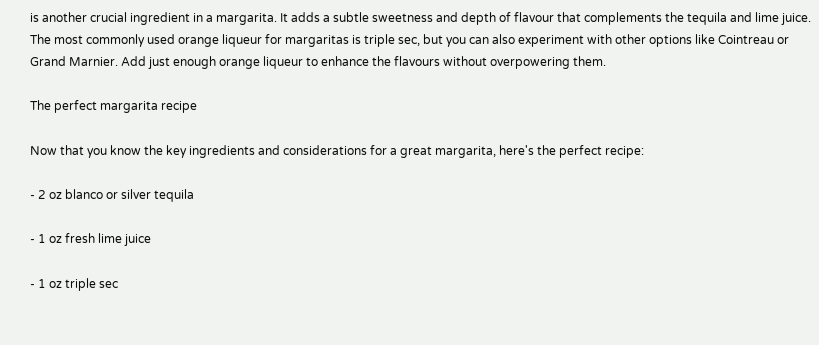is another crucial ingredient in a margarita. It adds a subtle sweetness and depth of flavour that complements the tequila and lime juice. The most commonly used orange liqueur for margaritas is triple sec, but you can also experiment with other options like Cointreau or Grand Marnier. Add just enough orange liqueur to enhance the flavours without overpowering them.

The perfect margarita recipe

Now that you know the key ingredients and considerations for a great margarita, here's the perfect recipe:

- 2 oz blanco or silver tequila

- 1 oz fresh lime juice

- 1 oz triple sec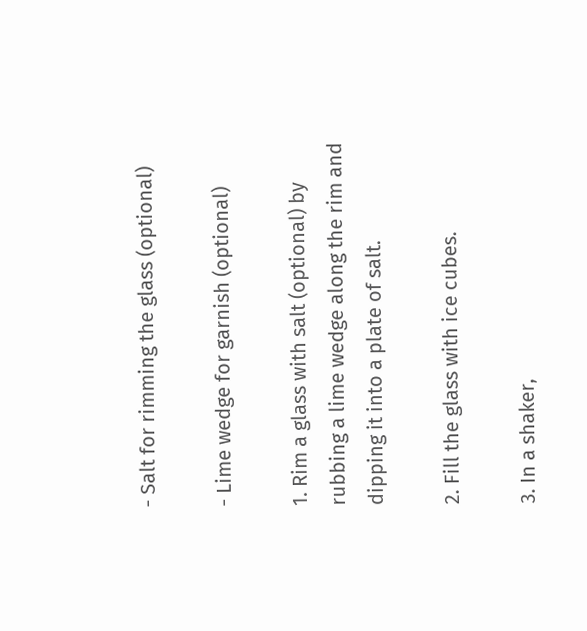- Salt for rimming the glass (optional)

- Lime wedge for garnish (optional)

1. Rim a glass with salt (optional) by rubbing a lime wedge along the rim and dipping it into a plate of salt.

2. Fill the glass with ice cubes.

3. In a shaker,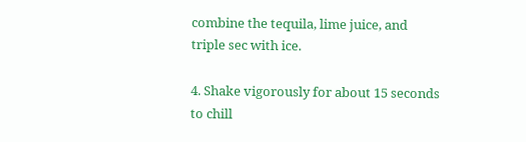combine the tequila, lime juice, and triple sec with ice.

4. Shake vigorously for about 15 seconds to chill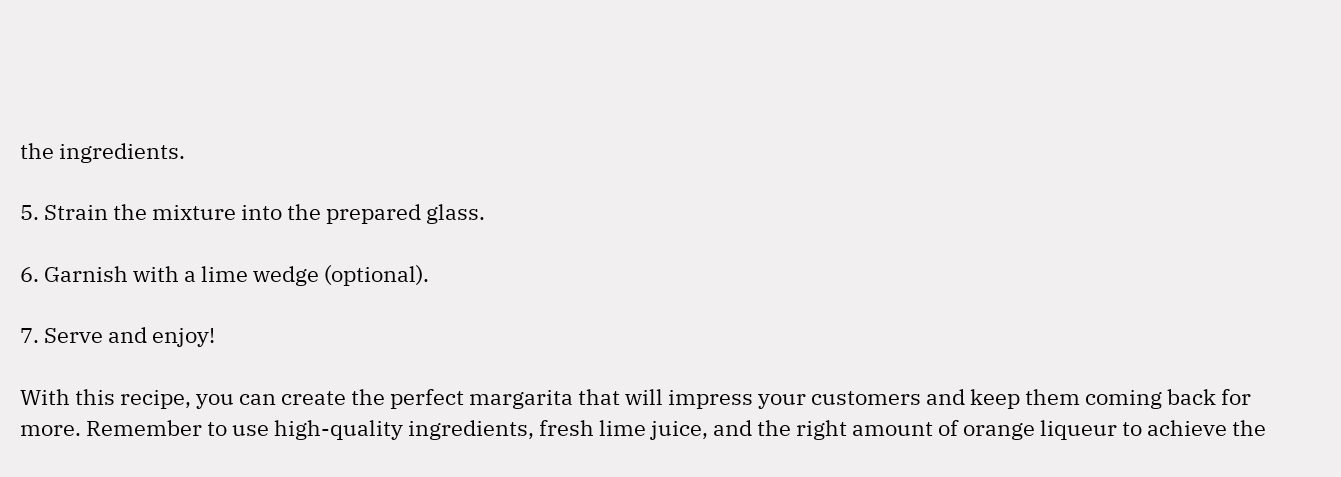the ingredients.

5. Strain the mixture into the prepared glass.

6. Garnish with a lime wedge (optional).

7. Serve and enjoy!

With this recipe, you can create the perfect margarita that will impress your customers and keep them coming back for more. Remember to use high-quality ingredients, fresh lime juice, and the right amount of orange liqueur to achieve the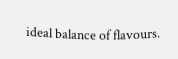ideal balance of flavours.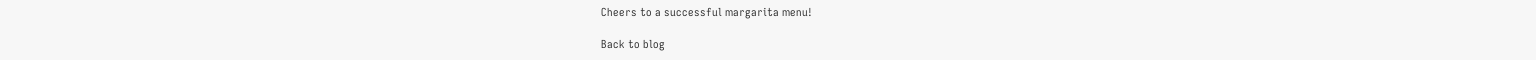Cheers to a successful margarita menu!

Back to blog